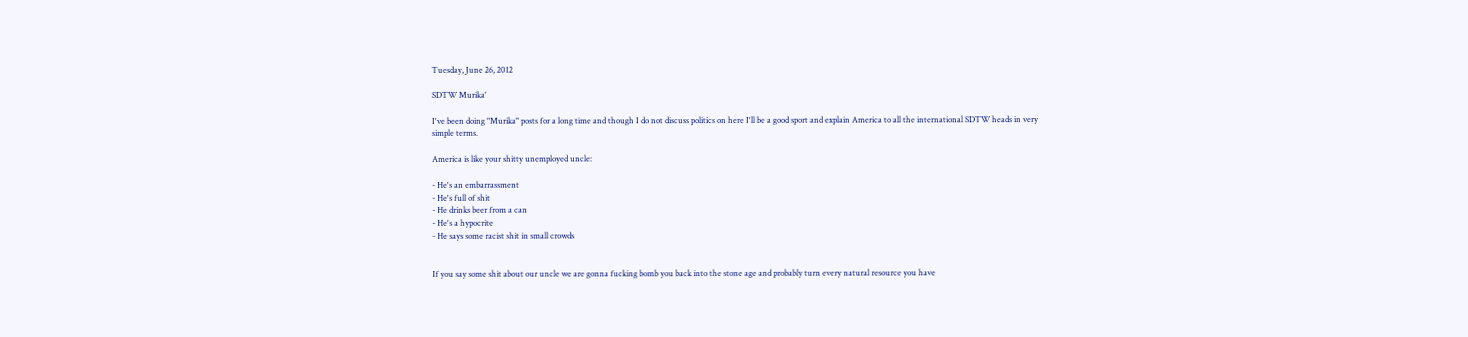Tuesday, June 26, 2012

SDTW Murika'

I've been doing "Murika" posts for a long time and though I do not discuss politics on here I'll be a good sport and explain America to all the international SDTW heads in very simple terms.

America is like your shitty unemployed uncle:

- He's an embarrassment
- He's full of shit
- He drinks beer from a can
- He's a hypocrite
- He says some racist shit in small crowds


If you say some shit about our uncle we are gonna fucking bomb you back into the stone age and probably turn every natural resource you have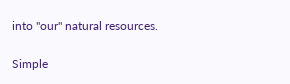into "our" natural resources.

Simple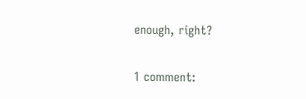enough, right?

1 comment: